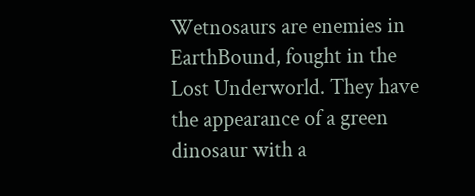Wetnosaurs are enemies in EarthBound, fought in the Lost Underworld. They have the appearance of a green dinosaur with a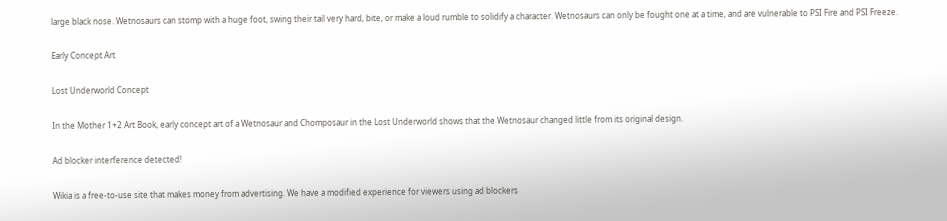large black nose. Wetnosaurs can stomp with a huge foot, swing their tail very hard, bite, or make a loud rumble to solidify a character. Wetnosaurs can only be fought one at a time, and are vulnerable to PSI Fire and PSI Freeze.

Early Concept Art

Lost Underworld Concept

In the Mother 1+2 Art Book, early concept art of a Wetnosaur and Chomposaur in the Lost Underworld shows that the Wetnosaur changed little from its original design.

Ad blocker interference detected!

Wikia is a free-to-use site that makes money from advertising. We have a modified experience for viewers using ad blockers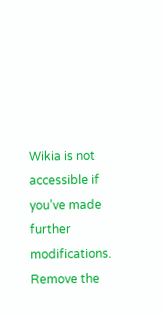Wikia is not accessible if you’ve made further modifications. Remove the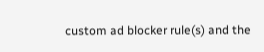custom ad blocker rule(s) and the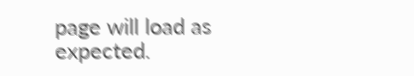page will load as expected.